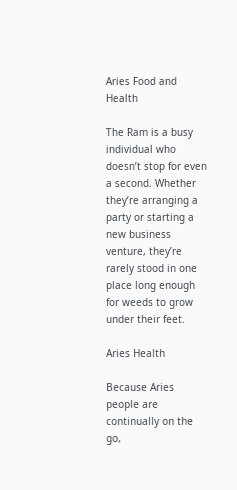Aries Food and Health

The Ram is a busy individual who doesn’t stop for even a second. Whether they’re arranging a party or starting a new business venture, they’re rarely stood in one place long enough for weeds to grow under their feet.

Aries Health

Because Aries people are continually on the go,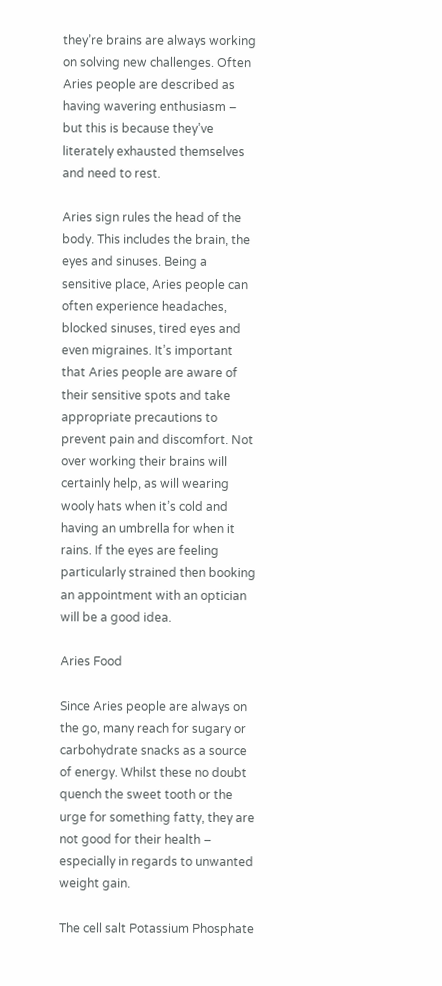they’re brains are always working on solving new challenges. Often Aries people are described as having wavering enthusiasm – but this is because they’ve literately exhausted themselves and need to rest.

Aries sign rules the head of the body. This includes the brain, the eyes and sinuses. Being a sensitive place, Aries people can often experience headaches, blocked sinuses, tired eyes and even migraines. It’s important that Aries people are aware of their sensitive spots and take appropriate precautions to prevent pain and discomfort. Not over working their brains will certainly help, as will wearing wooly hats when it’s cold and having an umbrella for when it rains. If the eyes are feeling particularly strained then booking an appointment with an optician will be a good idea.

Aries Food

Since Aries people are always on the go, many reach for sugary or carbohydrate snacks as a source of energy. Whilst these no doubt quench the sweet tooth or the urge for something fatty, they are not good for their health – especially in regards to unwanted weight gain.

The cell salt Potassium Phosphate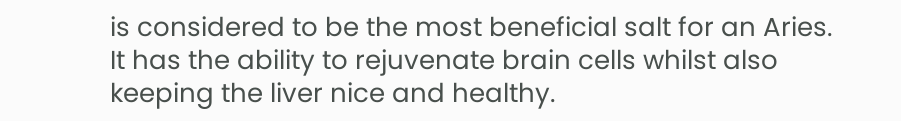is considered to be the most beneficial salt for an Aries.  It has the ability to rejuvenate brain cells whilst also keeping the liver nice and healthy.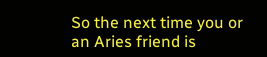So the next time you or an Aries friend is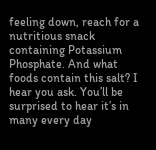feeling down, reach for a nutritious snack containing Potassium Phosphate. And what foods contain this salt? I hear you ask. You’ll be surprised to hear it’s in many every day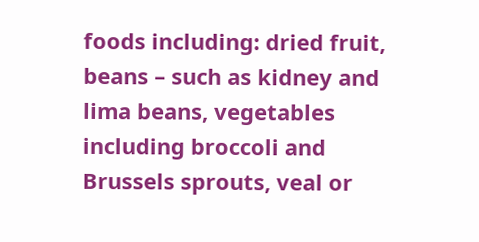foods including: dried fruit, beans – such as kidney and lima beans, vegetables including broccoli and Brussels sprouts, veal or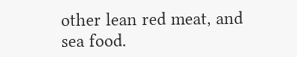other lean red meat, and sea food.